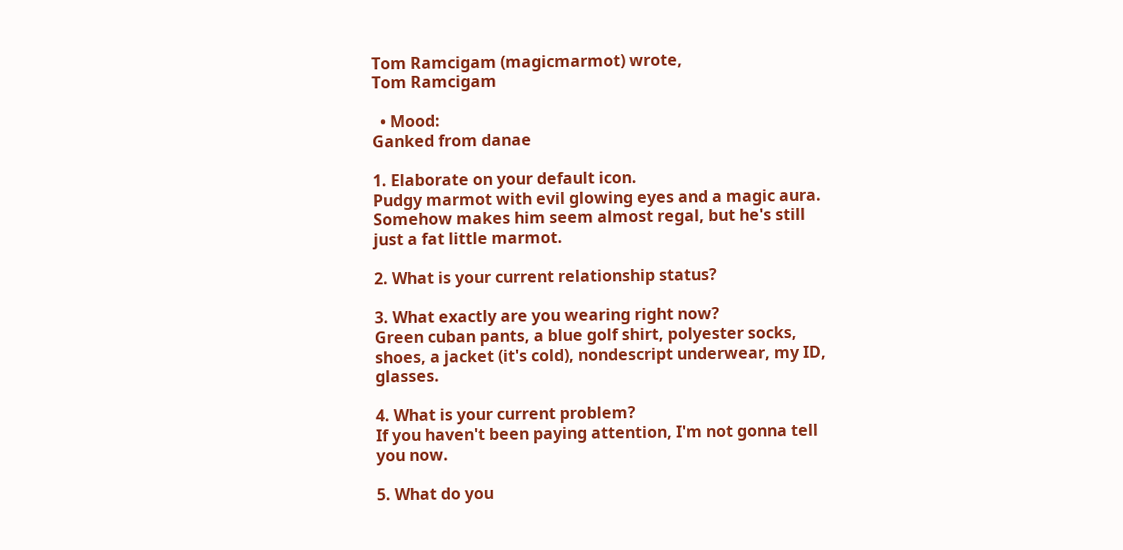Tom Ramcigam (magicmarmot) wrote,
Tom Ramcigam

  • Mood:
Ganked from danae

1. Elaborate on your default icon.
Pudgy marmot with evil glowing eyes and a magic aura. Somehow makes him seem almost regal, but he's still just a fat little marmot.

2. What is your current relationship status?

3. What exactly are you wearing right now?
Green cuban pants, a blue golf shirt, polyester socks, shoes, a jacket (it's cold), nondescript underwear, my ID, glasses.

4. What is your current problem?
If you haven't been paying attention, I'm not gonna tell you now.

5. What do you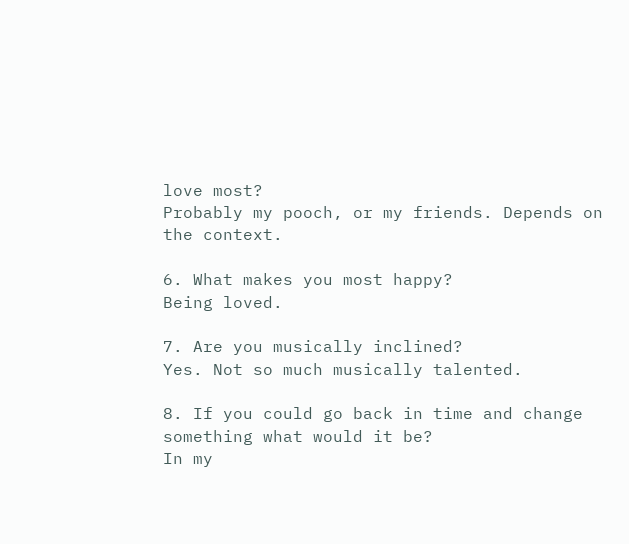love most?
Probably my pooch, or my friends. Depends on the context.

6. What makes you most happy?
Being loved.

7. Are you musically inclined?
Yes. Not so much musically talented.

8. If you could go back in time and change something what would it be?
In my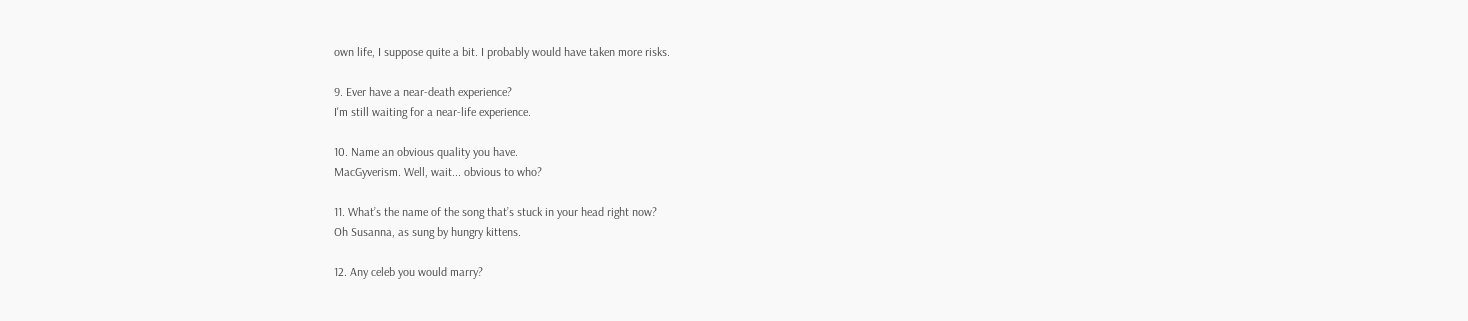own life, I suppose quite a bit. I probably would have taken more risks.

9. Ever have a near-death experience?
I'm still waiting for a near-life experience.

10. Name an obvious quality you have.
MacGyverism. Well, wait... obvious to who?

11. What’s the name of the song that’s stuck in your head right now?
Oh Susanna, as sung by hungry kittens.

12. Any celeb you would marry?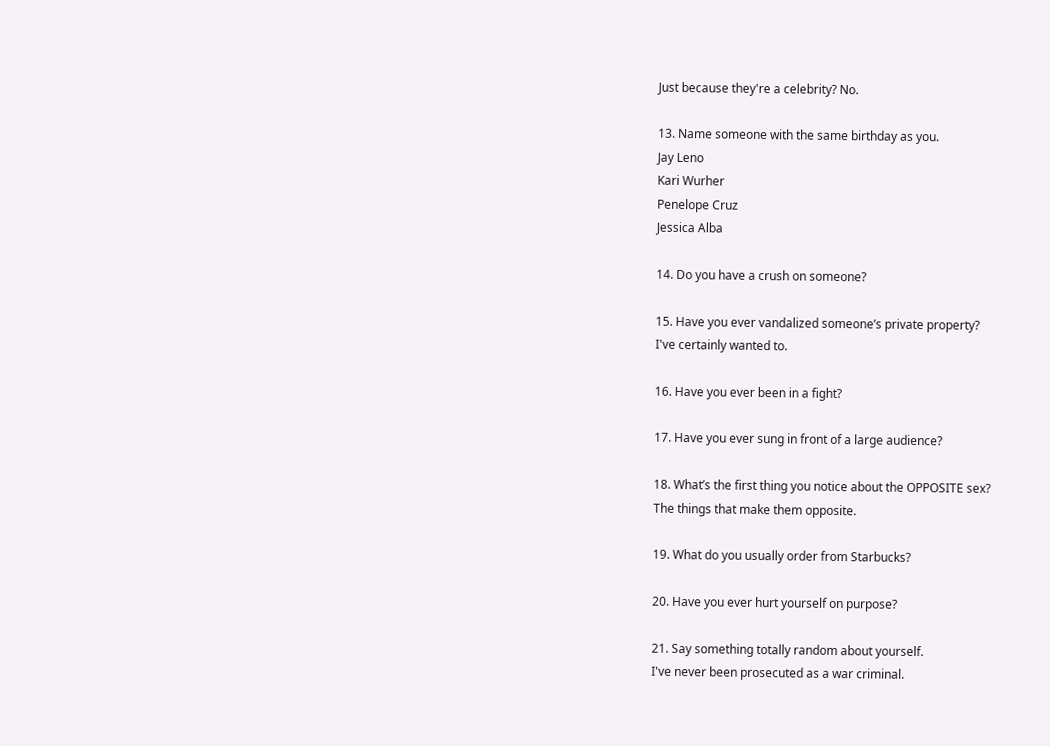Just because they're a celebrity? No.

13. Name someone with the same birthday as you.
Jay Leno
Kari Wurher
Penelope Cruz
Jessica Alba

14. Do you have a crush on someone?

15. Have you ever vandalized someone’s private property?
I've certainly wanted to.

16. Have you ever been in a fight?

17. Have you ever sung in front of a large audience?

18. What’s the first thing you notice about the OPPOSITE sex?
The things that make them opposite.

19. What do you usually order from Starbucks?

20. Have you ever hurt yourself on purpose?

21. Say something totally random about yourself.
I've never been prosecuted as a war criminal.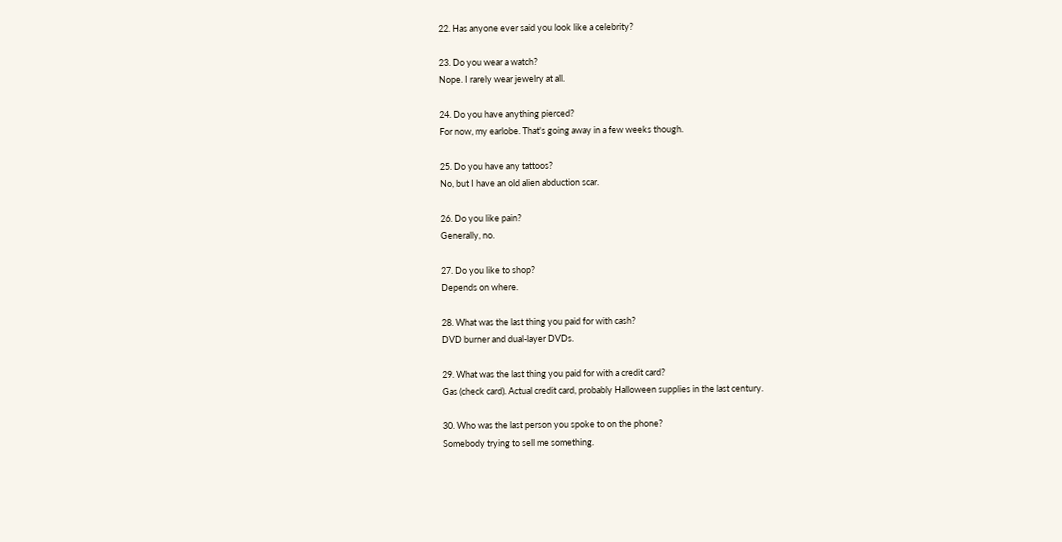22. Has anyone ever said you look like a celebrity?

23. Do you wear a watch?
Nope. I rarely wear jewelry at all.

24. Do you have anything pierced?
For now, my earlobe. That's going away in a few weeks though.

25. Do you have any tattoos?
No, but I have an old alien abduction scar.

26. Do you like pain?
Generally, no.

27. Do you like to shop?
Depends on where.

28. What was the last thing you paid for with cash?
DVD burner and dual-layer DVDs.

29. What was the last thing you paid for with a credit card?
Gas (check card). Actual credit card, probably Halloween supplies in the last century.

30. Who was the last person you spoke to on the phone?
Somebody trying to sell me something.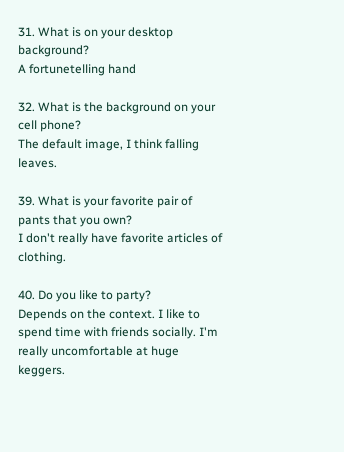31. What is on your desktop background?
A fortunetelling hand

32. What is the background on your cell phone?
The default image, I think falling leaves.

39. What is your favorite pair of pants that you own?
I don't really have favorite articles of clothing.

40. Do you like to party?
Depends on the context. I like to spend time with friends socially. I'm really uncomfortable at huge keggers.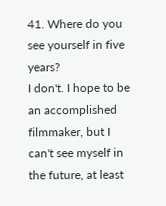41. Where do you see yourself in five years?
I don't. I hope to be an accomplished filmmaker, but I can't see myself in the future, at least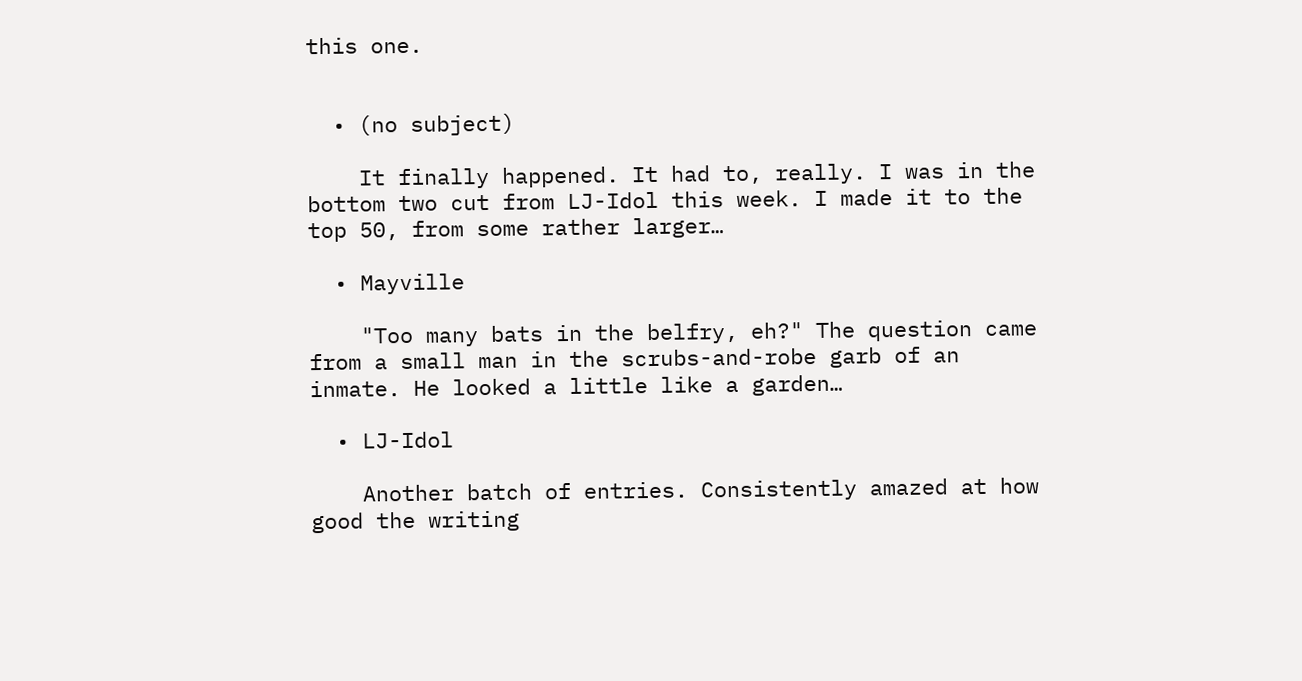this one.


  • (no subject)

    It finally happened. It had to, really. I was in the bottom two cut from LJ-Idol this week. I made it to the top 50, from some rather larger…

  • Mayville

    "Too many bats in the belfry, eh?" The question came from a small man in the scrubs-and-robe garb of an inmate. He looked a little like a garden…

  • LJ-Idol

    Another batch of entries. Consistently amazed at how good the writing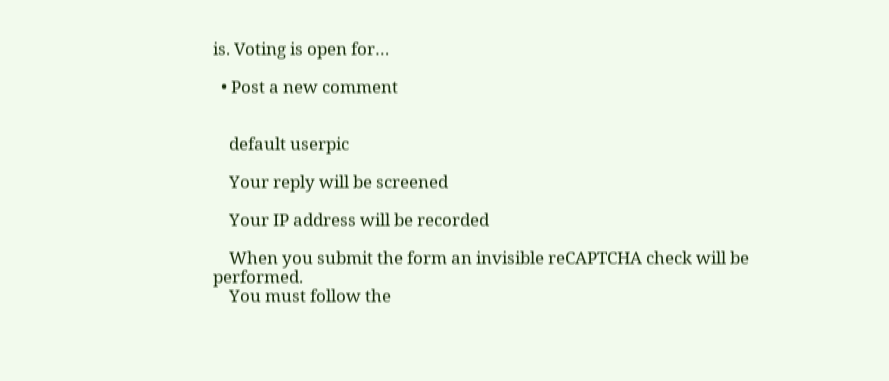is. Voting is open for…

  • Post a new comment


    default userpic

    Your reply will be screened

    Your IP address will be recorded

    When you submit the form an invisible reCAPTCHA check will be performed.
    You must follow the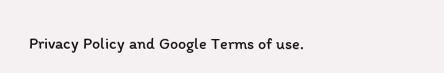Privacy Policy and Google Terms of use.